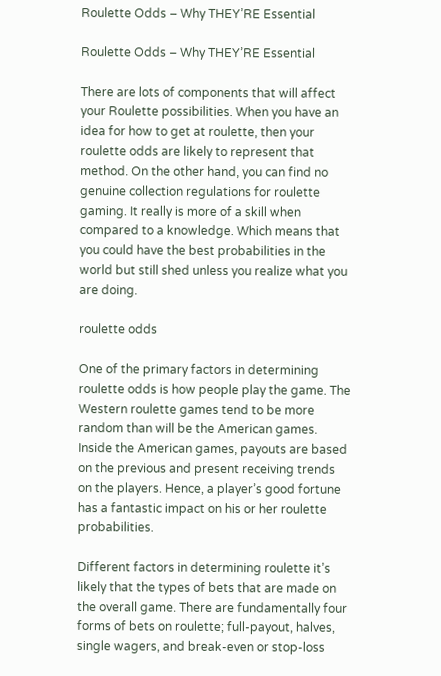Roulette Odds – Why THEY’RE Essential

Roulette Odds – Why THEY’RE Essential

There are lots of components that will affect your Roulette possibilities. When you have an idea for how to get at roulette, then your roulette odds are likely to represent that method. On the other hand, you can find no genuine collection regulations for roulette gaming. It really is more of a skill when compared to a knowledge. Which means that you could have the best probabilities in the world but still shed unless you realize what you are doing.

roulette odds

One of the primary factors in determining roulette odds is how people play the game. The Western roulette games tend to be more random than will be the American games. Inside the American games, payouts are based on the previous and present receiving trends on the players. Hence, a player’s good fortune has a fantastic impact on his or her roulette probabilities.

Different factors in determining roulette it’s likely that the types of bets that are made on the overall game. There are fundamentally four forms of bets on roulette; full-payout, halves, single wagers, and break-even or stop-loss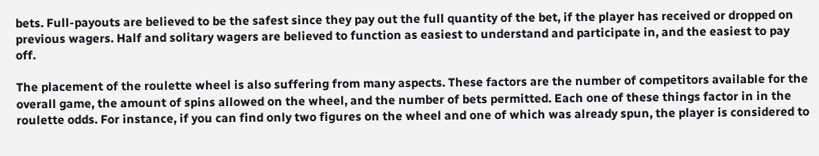bets. Full-payouts are believed to be the safest since they pay out the full quantity of the bet, if the player has received or dropped on previous wagers. Half and solitary wagers are believed to function as easiest to understand and participate in, and the easiest to pay off.

The placement of the roulette wheel is also suffering from many aspects. These factors are the number of competitors available for the overall game, the amount of spins allowed on the wheel, and the number of bets permitted. Each one of these things factor in in the roulette odds. For instance, if you can find only two figures on the wheel and one of which was already spun, the player is considered to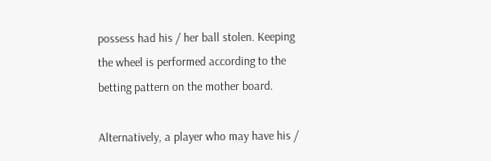possess had his / her ball stolen. Keeping the wheel is performed according to the betting pattern on the mother board.

Alternatively, a player who may have his /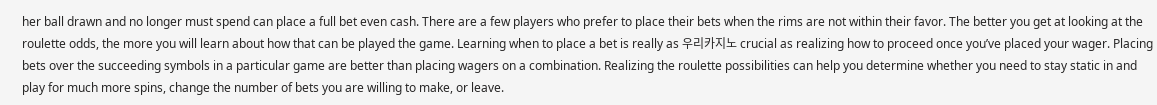her ball drawn and no longer must spend can place a full bet even cash. There are a few players who prefer to place their bets when the rims are not within their favor. The better you get at looking at the roulette odds, the more you will learn about how that can be played the game. Learning when to place a bet is really as 우리카지노 crucial as realizing how to proceed once you’ve placed your wager. Placing bets over the succeeding symbols in a particular game are better than placing wagers on a combination. Realizing the roulette possibilities can help you determine whether you need to stay static in and play for much more spins, change the number of bets you are willing to make, or leave.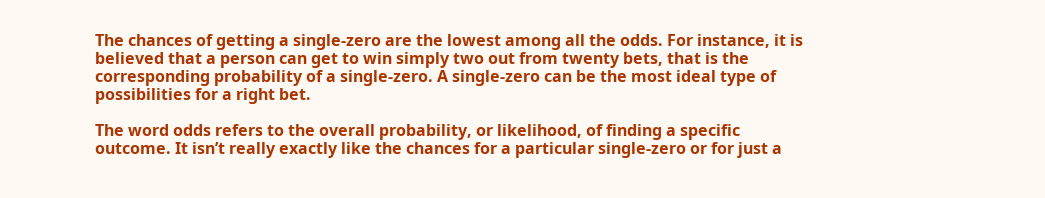The chances of getting a single-zero are the lowest among all the odds. For instance, it is believed that a person can get to win simply two out from twenty bets, that is the corresponding probability of a single-zero. A single-zero can be the most ideal type of possibilities for a right bet.

The word odds refers to the overall probability, or likelihood, of finding a specific outcome. It isn’t really exactly like the chances for a particular single-zero or for just a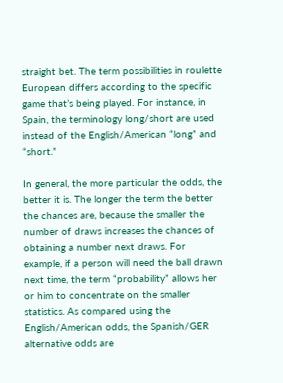straight bet. The term possibilities in roulette European differs according to the specific game that’s being played. For instance, in Spain, the terminology long/short are used instead of the English/American “long” and “short.”

In general, the more particular the odds, the better it is. The longer the term the better the chances are, because the smaller the number of draws increases the chances of obtaining a number next draws. For example, if a person will need the ball drawn next time, the term “probability” allows her or him to concentrate on the smaller statistics. As compared using the English/American odds, the Spanish/GER alternative odds are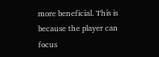more beneficial. This is because the player can focus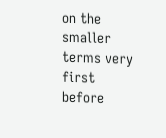on the smaller terms very first before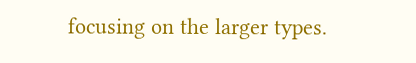focusing on the larger types.